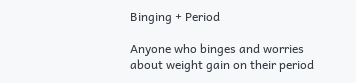Binging + Period

Anyone who binges and worries about weight gain on their period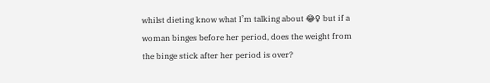whilst dieting know what I’m talking about 😂♀ but if a woman binges before her period, does the weight from the binge stick after her period is over?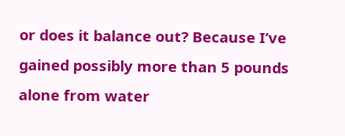or does it balance out? Because I’ve gained possibly more than 5 pounds alone from water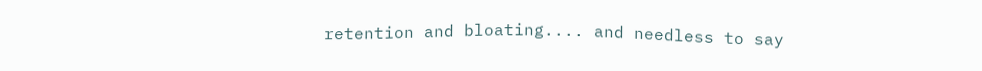retention and bloating.... and needless to say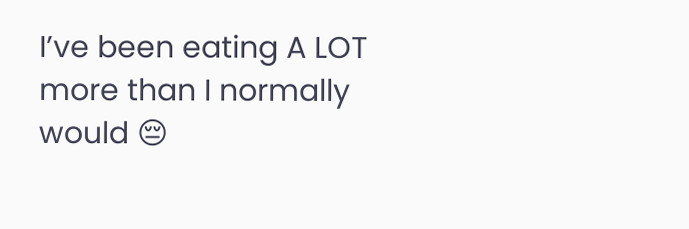I’ve been eating A LOT more than I normally would 😔